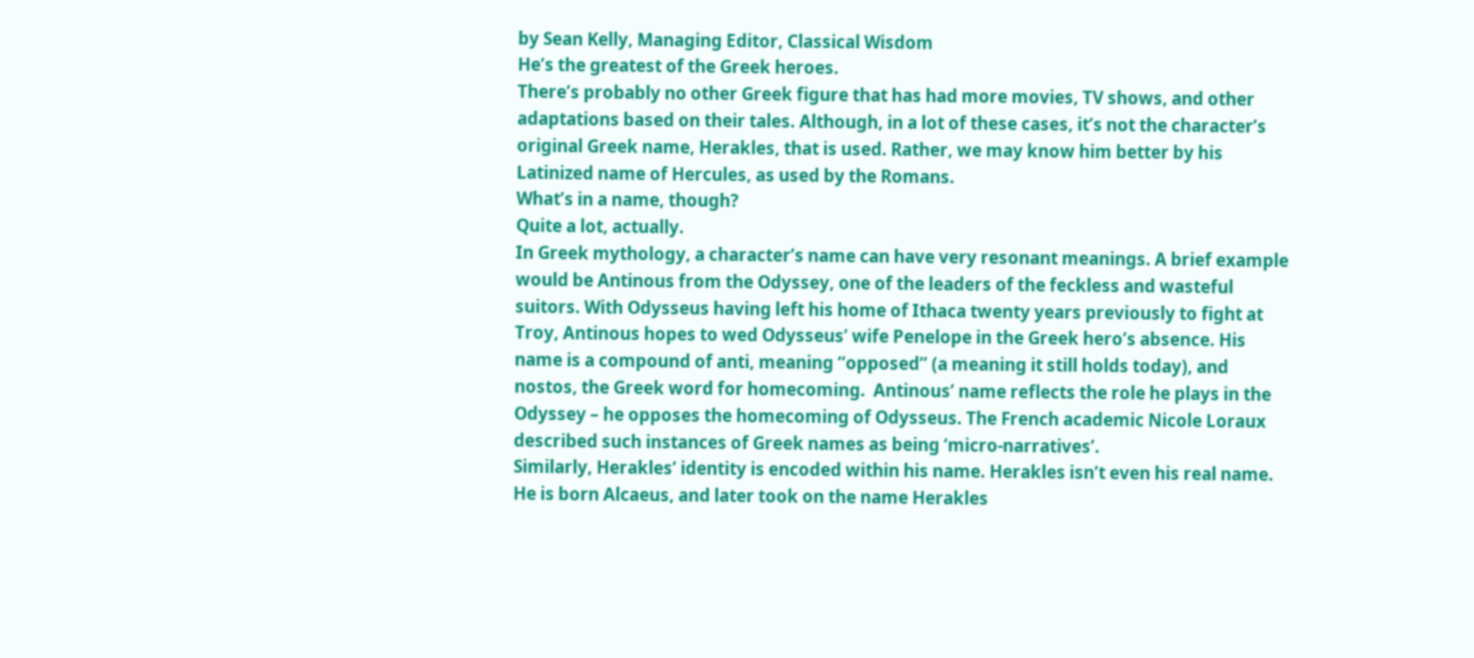by Sean Kelly, Managing Editor, Classical Wisdom
He’s the greatest of the Greek heroes.
There’s probably no other Greek figure that has had more movies, TV shows, and other adaptations based on their tales. Although, in a lot of these cases, it’s not the character’s original Greek name, Herakles, that is used. Rather, we may know him better by his Latinized name of Hercules, as used by the Romans.
What’s in a name, though?
Quite a lot, actually.
In Greek mythology, a character’s name can have very resonant meanings. A brief example would be Antinous from the Odyssey, one of the leaders of the feckless and wasteful suitors. With Odysseus having left his home of Ithaca twenty years previously to fight at Troy, Antinous hopes to wed Odysseus’ wife Penelope in the Greek hero’s absence. His name is a compound of anti, meaning “opposed” (a meaning it still holds today), and nostos, the Greek word for homecoming.  Antinous’ name reflects the role he plays in the Odyssey – he opposes the homecoming of Odysseus. The French academic Nicole Loraux described such instances of Greek names as being ‘micro-narratives’.
Similarly, Herakles’ identity is encoded within his name. Herakles isn’t even his real name. He is born Alcaeus, and later took on the name Herakles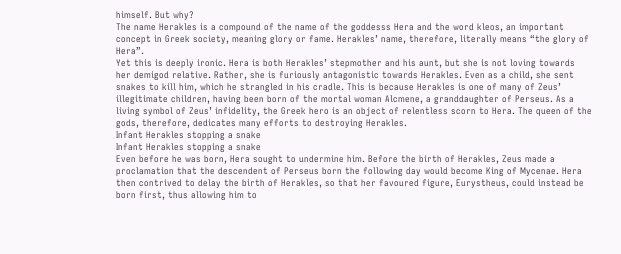himself. But why?
The name Herakles is a compound of the name of the goddesss Hera and the word kleos, an important concept in Greek society, meaning glory or fame. Herakles’ name, therefore, literally means “the glory of Hera”.
Yet this is deeply ironic. Hera is both Herakles’ stepmother and his aunt, but she is not loving towards her demigod relative. Rather, she is furiously antagonistic towards Herakles. Even as a child, she sent snakes to kill him, which he strangled in his cradle. This is because Herakles is one of many of Zeus’ illegitimate children, having been born of the mortal woman Alcmene, a granddaughter of Perseus. As a living symbol of Zeus’ infidelity, the Greek hero is an object of relentless scorn to Hera. The queen of the gods, therefore, dedicates many efforts to destroying Herakles.
Infant Herakles stopping a snake
Infant Herakles stopping a snake
Even before he was born, Hera sought to undermine him. Before the birth of Herakles, Zeus made a proclamation that the descendent of Perseus born the following day would become King of Mycenae. Hera then contrived to delay the birth of Herakles, so that her favoured figure, Eurystheus, could instead be born first, thus allowing him to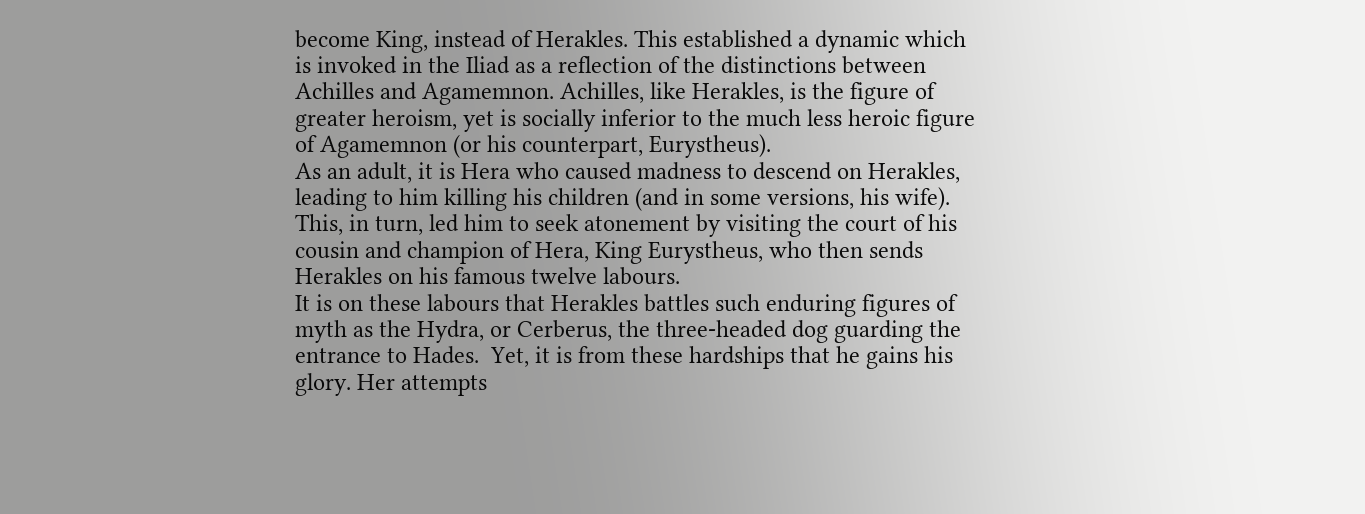become King, instead of Herakles. This established a dynamic which is invoked in the Iliad as a reflection of the distinctions between Achilles and Agamemnon. Achilles, like Herakles, is the figure of greater heroism, yet is socially inferior to the much less heroic figure of Agamemnon (or his counterpart, Eurystheus).
As an adult, it is Hera who caused madness to descend on Herakles, leading to him killing his children (and in some versions, his wife). This, in turn, led him to seek atonement by visiting the court of his cousin and champion of Hera, King Eurystheus, who then sends Herakles on his famous twelve labours.
It is on these labours that Herakles battles such enduring figures of myth as the Hydra, or Cerberus, the three-headed dog guarding the entrance to Hades.  Yet, it is from these hardships that he gains his glory. Her attempts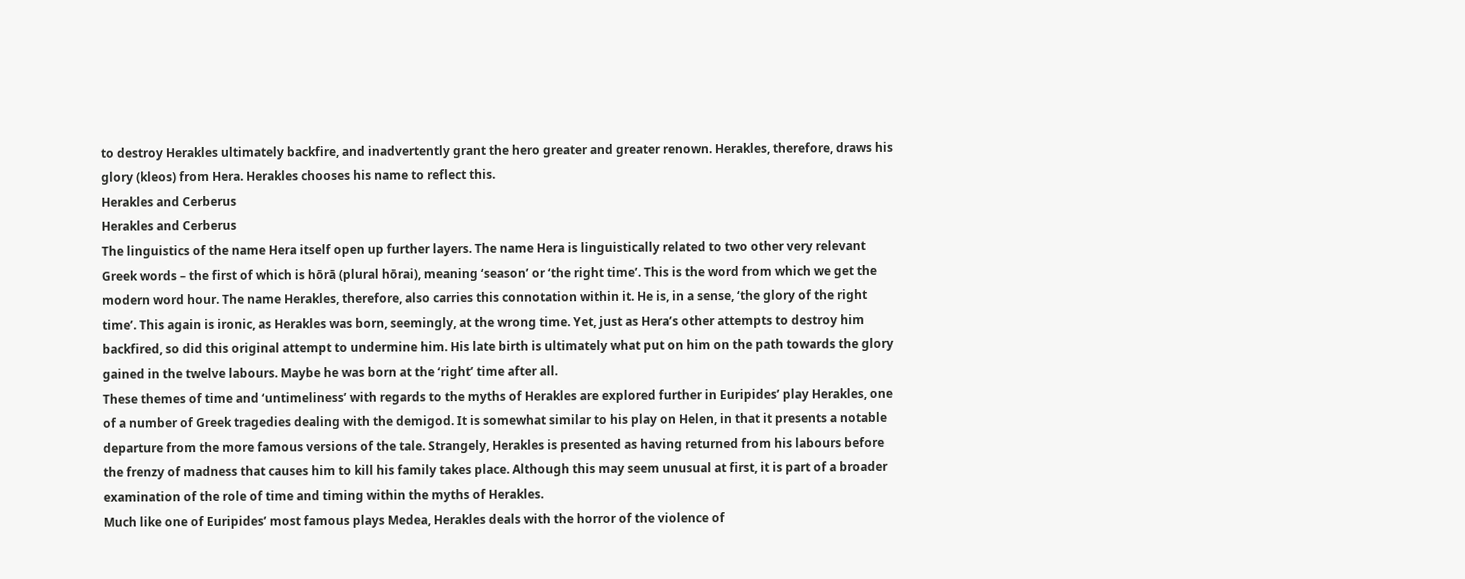to destroy Herakles ultimately backfire, and inadvertently grant the hero greater and greater renown. Herakles, therefore, draws his glory (kleos) from Hera. Herakles chooses his name to reflect this.
Herakles and Cerberus
Herakles and Cerberus
The linguistics of the name Hera itself open up further layers. The name Hera is linguistically related to two other very relevant Greek words – the first of which is hōrā (plural hōrai), meaning ‘season’ or ‘the right time’. This is the word from which we get the modern word hour. The name Herakles, therefore, also carries this connotation within it. He is, in a sense, ‘the glory of the right time’. This again is ironic, as Herakles was born, seemingly, at the wrong time. Yet, just as Hera’s other attempts to destroy him backfired, so did this original attempt to undermine him. His late birth is ultimately what put on him on the path towards the glory gained in the twelve labours. Maybe he was born at the ‘right’ time after all.
These themes of time and ‘untimeliness’ with regards to the myths of Herakles are explored further in Euripides’ play Herakles, one of a number of Greek tragedies dealing with the demigod. It is somewhat similar to his play on Helen, in that it presents a notable departure from the more famous versions of the tale. Strangely, Herakles is presented as having returned from his labours before the frenzy of madness that causes him to kill his family takes place. Although this may seem unusual at first, it is part of a broader examination of the role of time and timing within the myths of Herakles.
Much like one of Euripides’ most famous plays Medea, Herakles deals with the horror of the violence of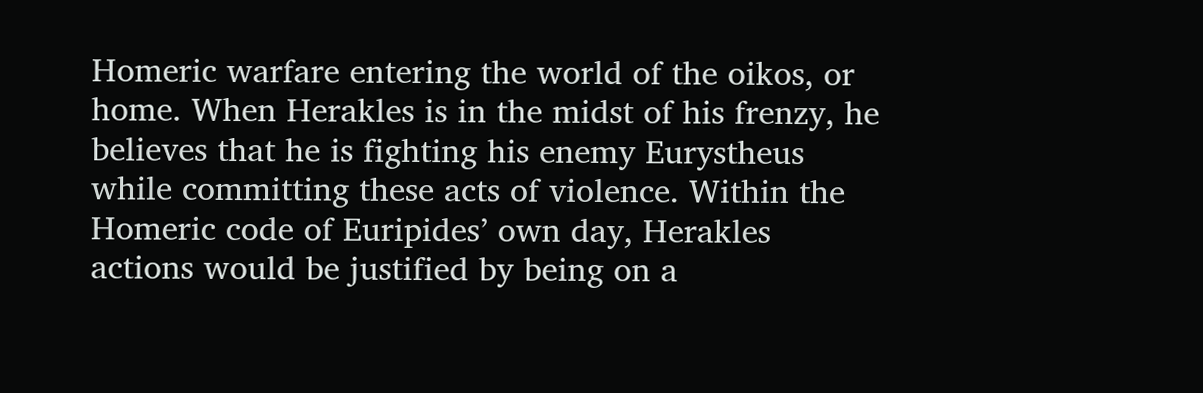Homeric warfare entering the world of the oikos, or home. When Herakles is in the midst of his frenzy, he believes that he is fighting his enemy Eurystheus while committing these acts of violence. Within the Homeric code of Euripides’ own day, Herakles actions would be justified by being on a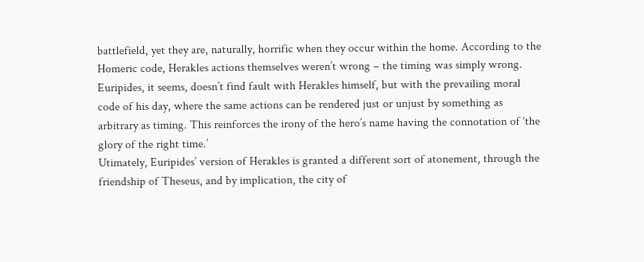battlefield, yet they are, naturally, horrific when they occur within the home. According to the Homeric code, Herakles actions themselves weren’t wrong – the timing was simply wrong. Euripides, it seems, doesn’t find fault with Herakles himself, but with the prevailing moral code of his day, where the same actions can be rendered just or unjust by something as arbitrary as timing. This reinforces the irony of the hero’s name having the connotation of ‘the glory of the right time.’
Utimately, Euripides’ version of Herakles is granted a different sort of atonement, through the friendship of Theseus, and by implication, the city of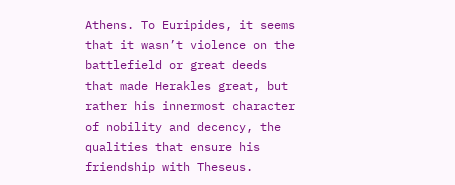Athens. To Euripides, it seems that it wasn’t violence on the battlefield or great deeds that made Herakles great, but rather his innermost character of nobility and decency, the qualities that ensure his friendship with Theseus.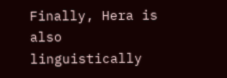Finally, Hera is also linguistically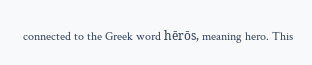connected to the Greek word hērōs, meaning hero. This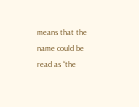means that the name could be read as “the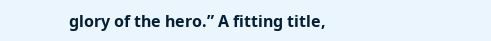glory of the hero.” A fitting title,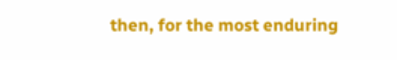then, for the most enduring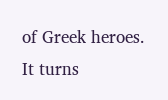of Greek heroes.
It turns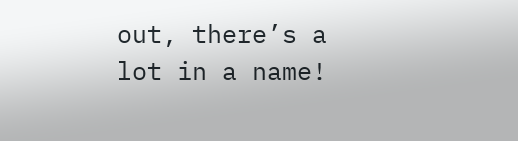out, there’s a lot in a name!